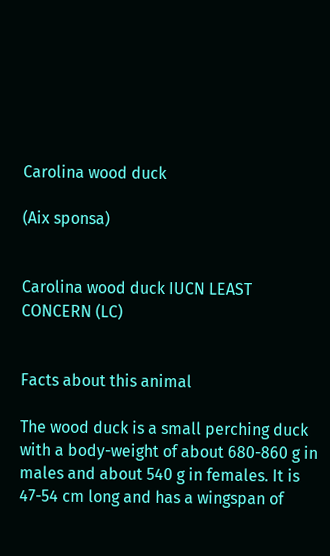Carolina wood duck

(Aix sponsa)


Carolina wood duck IUCN LEAST CONCERN (LC)


Facts about this animal

The wood duck is a small perching duck with a body-weight of about 680-860 g in males and about 540 g in females. It is 47-54 cm long and has a wingspan of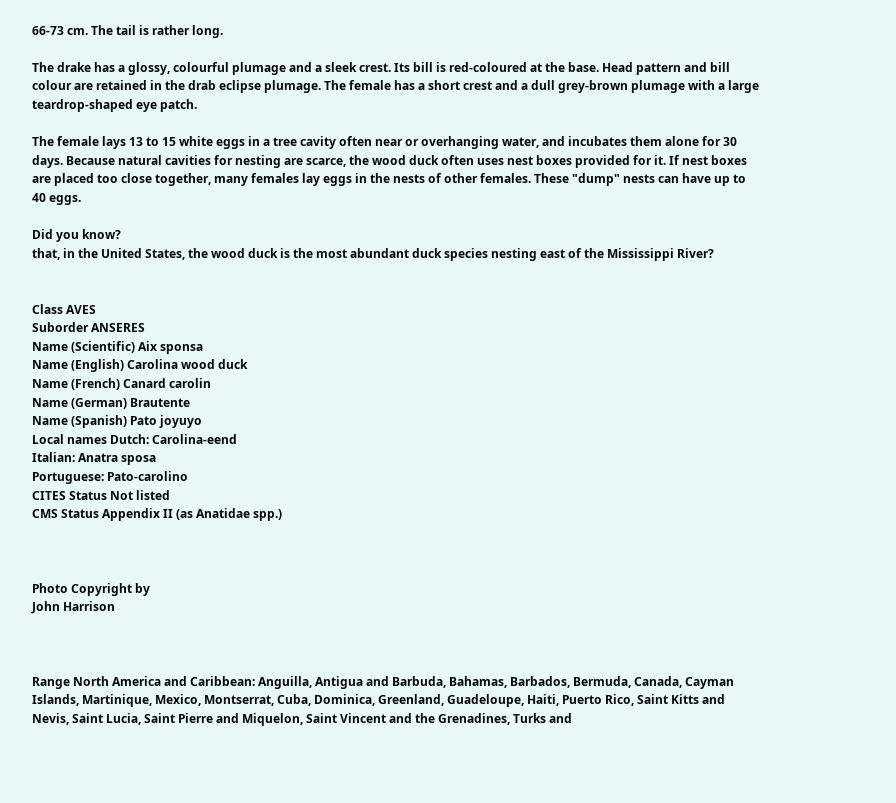66-73 cm. The tail is rather long.

The drake has a glossy, colourful plumage and a sleek crest. Its bill is red-coloured at the base. Head pattern and bill colour are retained in the drab eclipse plumage. The female has a short crest and a dull grey-brown plumage with a large teardrop-shaped eye patch.

The female lays 13 to 15 white eggs in a tree cavity often near or overhanging water, and incubates them alone for 30 days. Because natural cavities for nesting are scarce, the wood duck often uses nest boxes provided for it. If nest boxes are placed too close together, many females lay eggs in the nests of other females. These "dump" nests can have up to 40 eggs.

Did you know?
that, in the United States, the wood duck is the most abundant duck species nesting east of the Mississippi River?


Class AVES
Suborder ANSERES
Name (Scientific) Aix sponsa
Name (English) Carolina wood duck
Name (French) Canard carolin
Name (German) Brautente
Name (Spanish) Pato joyuyo
Local names Dutch: Carolina-eend
Italian: Anatra sposa
Portuguese: Pato-carolino
CITES Status Not listed
CMS Status Appendix II (as Anatidae spp.)



Photo Copyright by
John Harrison



Range North America and Caribbean: Anguilla, Antigua and Barbuda, Bahamas, Barbados, Bermuda, Canada, Cayman Islands, Martinique, Mexico, Montserrat, Cuba, Dominica, Greenland, Guadeloupe, Haiti, Puerto Rico, Saint Kitts and Nevis, Saint Lucia, Saint Pierre and Miquelon, Saint Vincent and the Grenadines, Turks and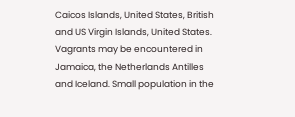Caicos Islands, United States, British and US Virgin Islands, United States. Vagrants may be encountered in Jamaica, the Netherlands Antilles and Iceland. Small population in the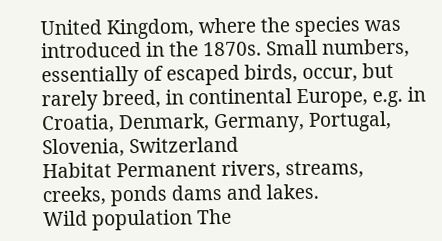United Kingdom, where the species was introduced in the 1870s. Small numbers, essentially of escaped birds, occur, but rarely breed, in continental Europe, e.g. in Croatia, Denmark, Germany, Portugal, Slovenia, Switzerland
Habitat Permanent rivers, streams, creeks, ponds dams and lakes.
Wild population The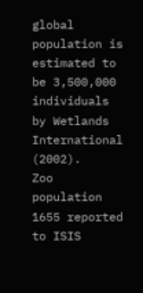global population is estimated to be 3,500,000 individuals by Wetlands International (2002).
Zoo population 1655 reported to ISIS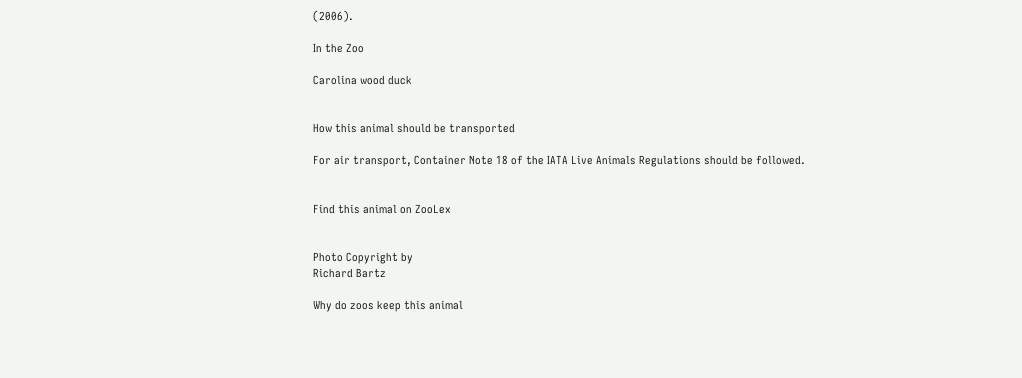(2006).

In the Zoo

Carolina wood duck


How this animal should be transported

For air transport, Container Note 18 of the IATA Live Animals Regulations should be followed.


Find this animal on ZooLex


Photo Copyright by
Richard Bartz

Why do zoos keep this animal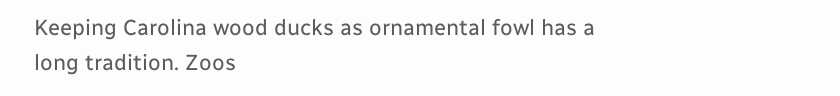Keeping Carolina wood ducks as ornamental fowl has a long tradition. Zoos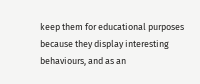keep them for educational purposes because they display interesting behaviours, and as an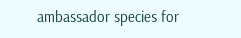ambassador species for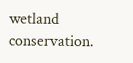wetland conservation.